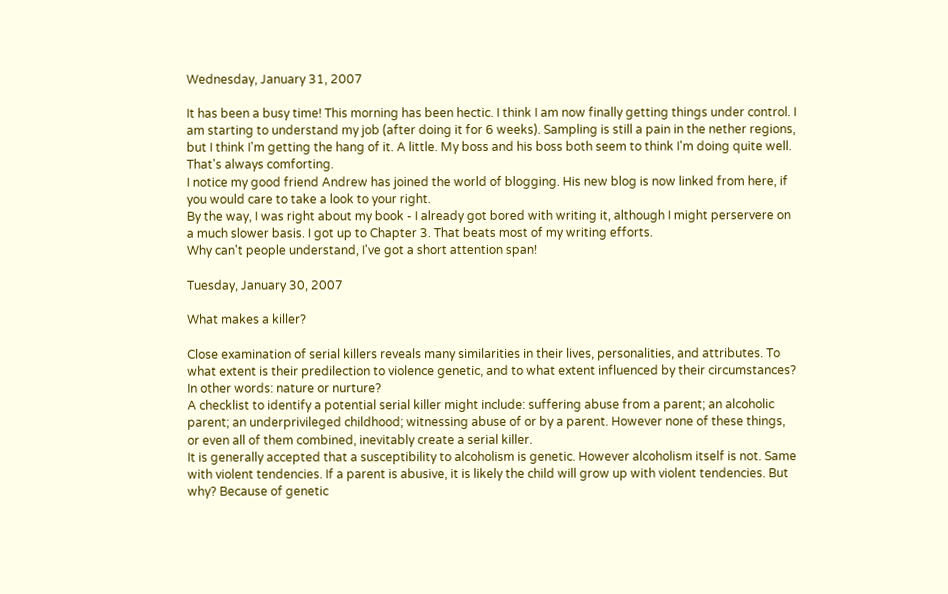Wednesday, January 31, 2007

It has been a busy time! This morning has been hectic. I think I am now finally getting things under control. I am starting to understand my job (after doing it for 6 weeks). Sampling is still a pain in the nether regions, but I think I'm getting the hang of it. A little. My boss and his boss both seem to think I'm doing quite well. That's always comforting.
I notice my good friend Andrew has joined the world of blogging. His new blog is now linked from here, if you would care to take a look to your right.
By the way, I was right about my book - I already got bored with writing it, although I might perservere on a much slower basis. I got up to Chapter 3. That beats most of my writing efforts.
Why can't people understand, I've got a short attention span!

Tuesday, January 30, 2007

What makes a killer?

Close examination of serial killers reveals many similarities in their lives, personalities, and attributes. To what extent is their predilection to violence genetic, and to what extent influenced by their circumstances? In other words: nature or nurture?
A checklist to identify a potential serial killer might include: suffering abuse from a parent; an alcoholic parent; an underprivileged childhood; witnessing abuse of or by a parent. However none of these things, or even all of them combined, inevitably create a serial killer.
It is generally accepted that a susceptibility to alcoholism is genetic. However alcoholism itself is not. Same with violent tendencies. If a parent is abusive, it is likely the child will grow up with violent tendencies. But why? Because of genetic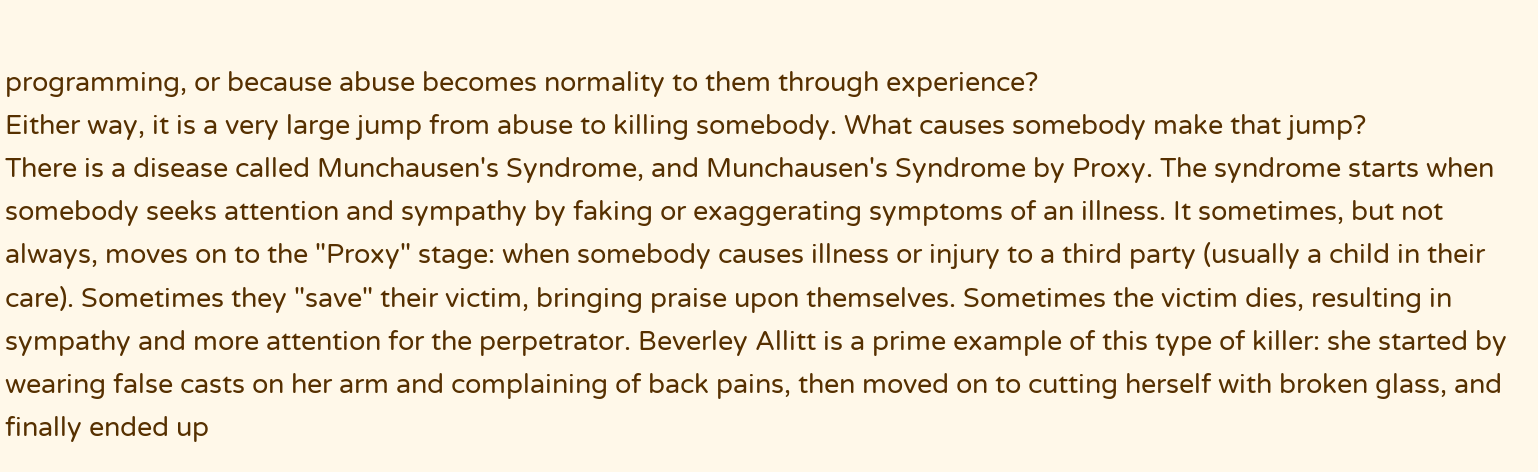programming, or because abuse becomes normality to them through experience?
Either way, it is a very large jump from abuse to killing somebody. What causes somebody make that jump?
There is a disease called Munchausen's Syndrome, and Munchausen's Syndrome by Proxy. The syndrome starts when somebody seeks attention and sympathy by faking or exaggerating symptoms of an illness. It sometimes, but not always, moves on to the "Proxy" stage: when somebody causes illness or injury to a third party (usually a child in their care). Sometimes they "save" their victim, bringing praise upon themselves. Sometimes the victim dies, resulting in sympathy and more attention for the perpetrator. Beverley Allitt is a prime example of this type of killer: she started by wearing false casts on her arm and complaining of back pains, then moved on to cutting herself with broken glass, and finally ended up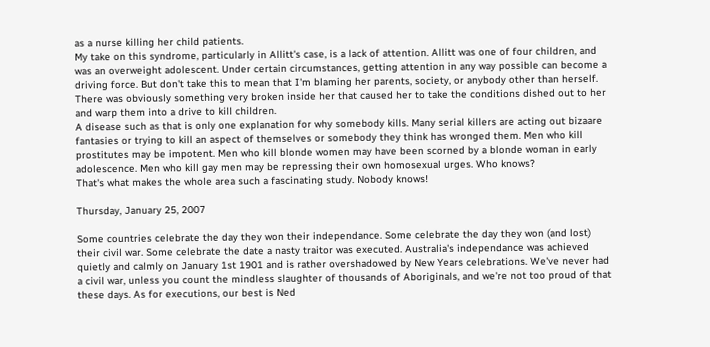as a nurse killing her child patients.
My take on this syndrome, particularly in Allitt's case, is a lack of attention. Allitt was one of four children, and was an overweight adolescent. Under certain circumstances, getting attention in any way possible can become a driving force. But don't take this to mean that I'm blaming her parents, society, or anybody other than herself. There was obviously something very broken inside her that caused her to take the conditions dished out to her and warp them into a drive to kill children.
A disease such as that is only one explanation for why somebody kills. Many serial killers are acting out bizaare fantasies or trying to kill an aspect of themselves or somebody they think has wronged them. Men who kill prostitutes may be impotent. Men who kill blonde women may have been scorned by a blonde woman in early adolescence. Men who kill gay men may be repressing their own homosexual urges. Who knows?
That's what makes the whole area such a fascinating study. Nobody knows!

Thursday, January 25, 2007

Some countries celebrate the day they won their independance. Some celebrate the day they won (and lost) their civil war. Some celebrate the date a nasty traitor was executed. Australia's independance was achieved quietly and calmly on January 1st 1901 and is rather overshadowed by New Years celebrations. We've never had a civil war, unless you count the mindless slaughter of thousands of Aboriginals, and we're not too proud of that these days. As for executions, our best is Ned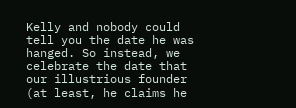Kelly and nobody could tell you the date he was hanged. So instead, we celebrate the date that our illustrious founder (at least, he claims he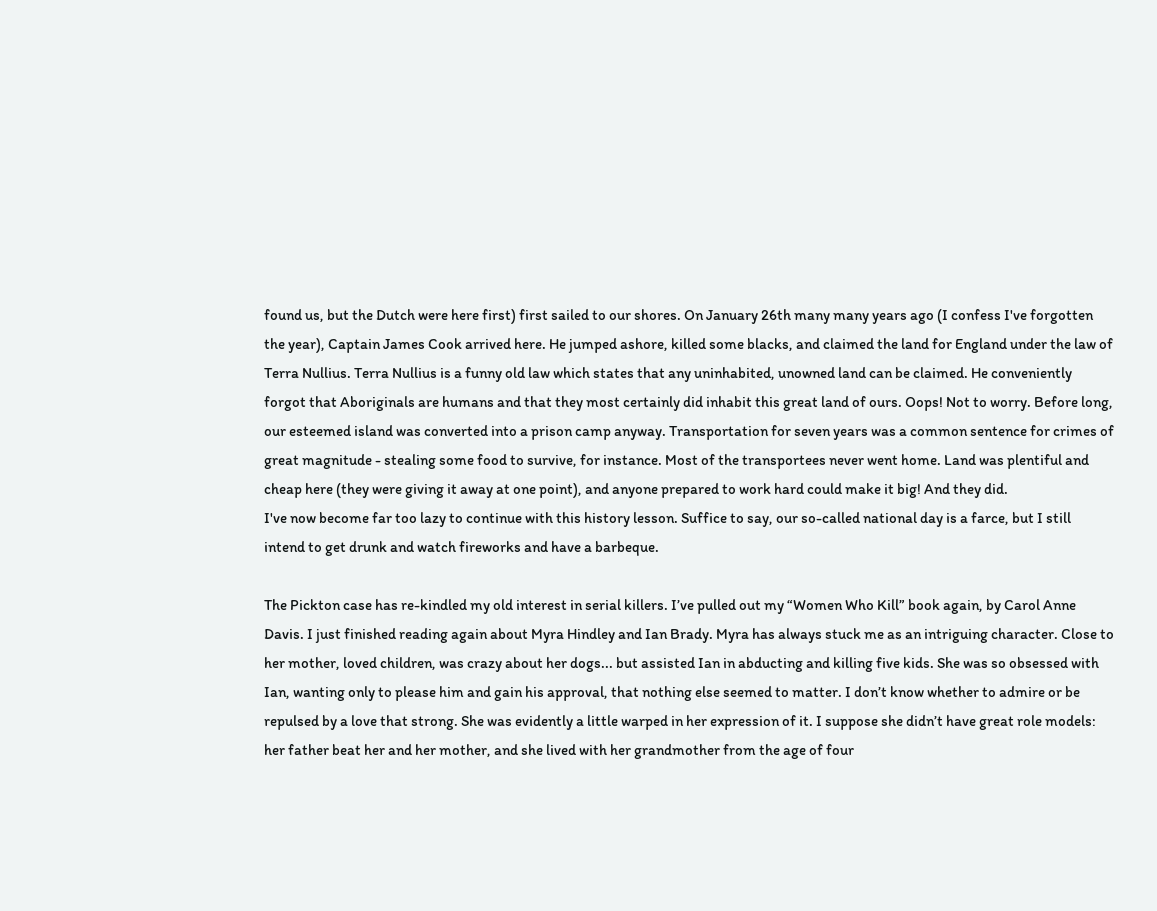found us, but the Dutch were here first) first sailed to our shores. On January 26th many many years ago (I confess I've forgotten the year), Captain James Cook arrived here. He jumped ashore, killed some blacks, and claimed the land for England under the law of Terra Nullius. Terra Nullius is a funny old law which states that any uninhabited, unowned land can be claimed. He conveniently forgot that Aboriginals are humans and that they most certainly did inhabit this great land of ours. Oops! Not to worry. Before long, our esteemed island was converted into a prison camp anyway. Transportation for seven years was a common sentence for crimes of great magnitude - stealing some food to survive, for instance. Most of the transportees never went home. Land was plentiful and cheap here (they were giving it away at one point), and anyone prepared to work hard could make it big! And they did.
I've now become far too lazy to continue with this history lesson. Suffice to say, our so-called national day is a farce, but I still intend to get drunk and watch fireworks and have a barbeque.

The Pickton case has re-kindled my old interest in serial killers. I’ve pulled out my “Women Who Kill” book again, by Carol Anne Davis. I just finished reading again about Myra Hindley and Ian Brady. Myra has always stuck me as an intriguing character. Close to her mother, loved children, was crazy about her dogs... but assisted Ian in abducting and killing five kids. She was so obsessed with Ian, wanting only to please him and gain his approval, that nothing else seemed to matter. I don’t know whether to admire or be repulsed by a love that strong. She was evidently a little warped in her expression of it. I suppose she didn’t have great role models: her father beat her and her mother, and she lived with her grandmother from the age of four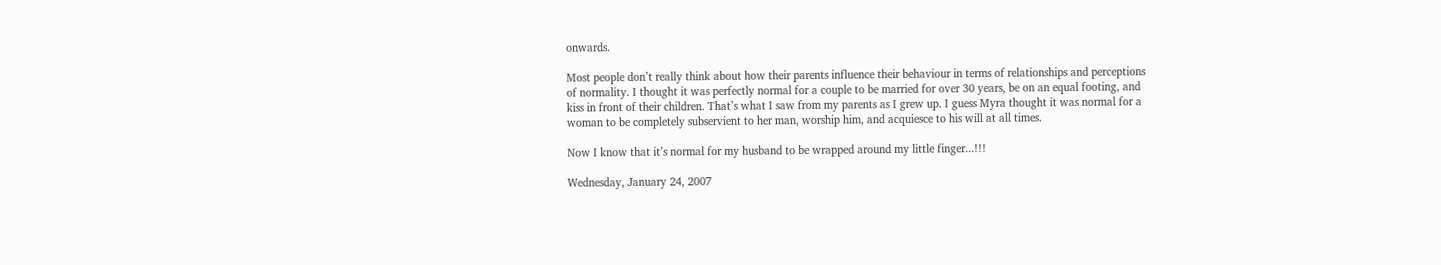onwards.

Most people don’t really think about how their parents influence their behaviour in terms of relationships and perceptions of normality. I thought it was perfectly normal for a couple to be married for over 30 years, be on an equal footing, and kiss in front of their children. That’s what I saw from my parents as I grew up. I guess Myra thought it was normal for a woman to be completely subservient to her man, worship him, and acquiesce to his will at all times.

Now I know that it’s normal for my husband to be wrapped around my little finger...!!!

Wednesday, January 24, 2007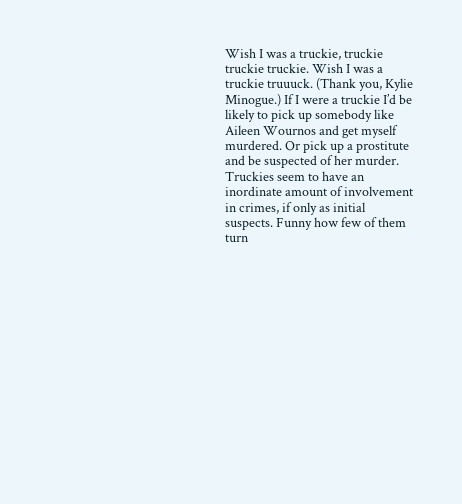Wish I was a truckie, truckie truckie truckie. Wish I was a truckie truuuck. (Thank you, Kylie Minogue.) If I were a truckie I’d be likely to pick up somebody like Aileen Wournos and get myself murdered. Or pick up a prostitute and be suspected of her murder. Truckies seem to have an inordinate amount of involvement in crimes, if only as initial suspects. Funny how few of them turn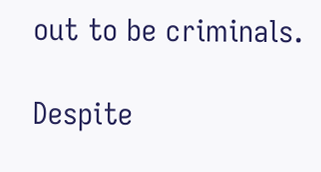out to be criminals.

Despite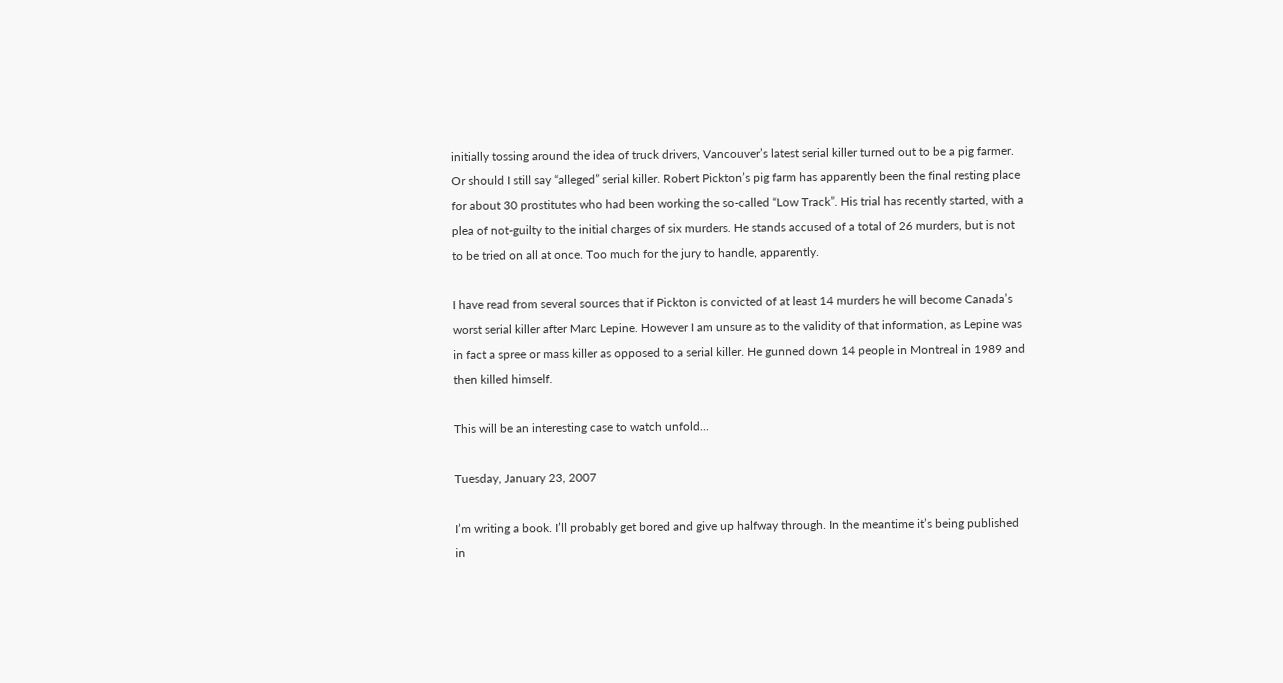initially tossing around the idea of truck drivers, Vancouver’s latest serial killer turned out to be a pig farmer. Or should I still say “alleged” serial killer. Robert Pickton’s pig farm has apparently been the final resting place for about 30 prostitutes who had been working the so-called “Low Track”. His trial has recently started, with a plea of not-guilty to the initial charges of six murders. He stands accused of a total of 26 murders, but is not to be tried on all at once. Too much for the jury to handle, apparently.

I have read from several sources that if Pickton is convicted of at least 14 murders he will become Canada’s worst serial killer after Marc Lepine. However I am unsure as to the validity of that information, as Lepine was in fact a spree or mass killer as opposed to a serial killer. He gunned down 14 people in Montreal in 1989 and then killed himself.

This will be an interesting case to watch unfold...

Tuesday, January 23, 2007

I’m writing a book. I’ll probably get bored and give up halfway through. In the meantime it’s being published in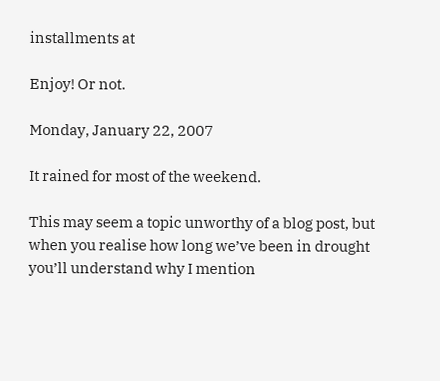installments at

Enjoy! Or not.

Monday, January 22, 2007

It rained for most of the weekend.

This may seem a topic unworthy of a blog post, but when you realise how long we’ve been in drought you’ll understand why I mention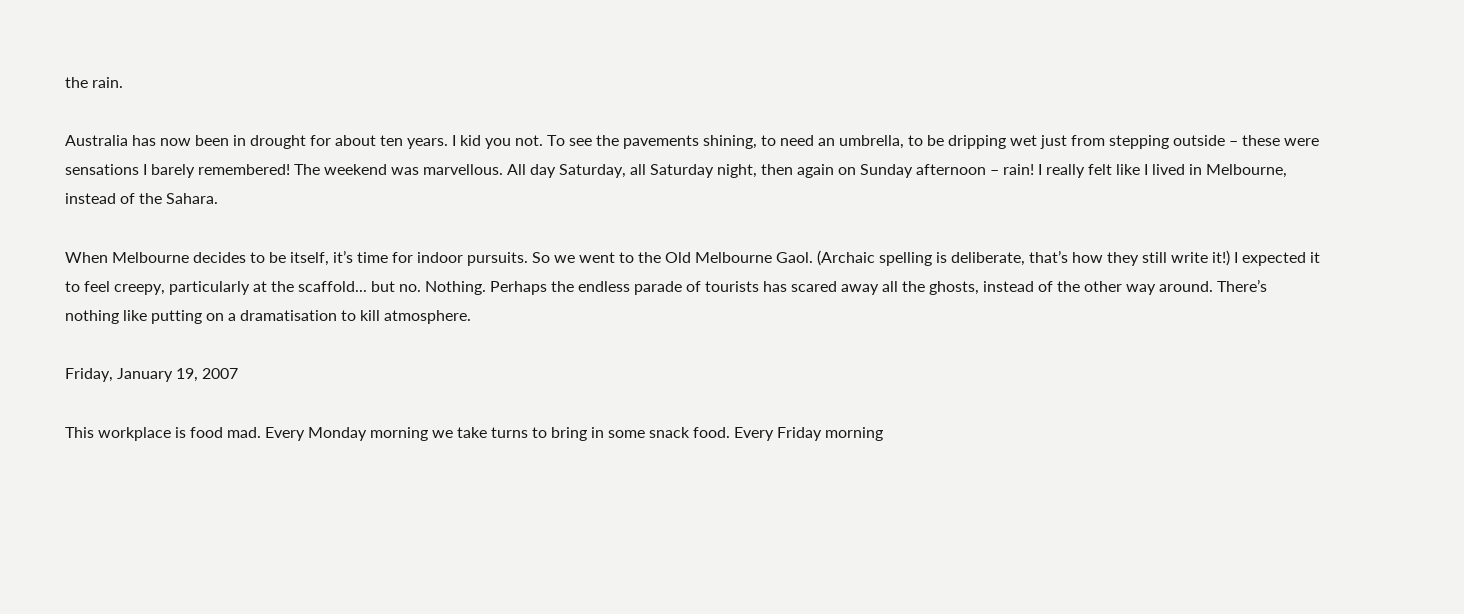the rain.

Australia has now been in drought for about ten years. I kid you not. To see the pavements shining, to need an umbrella, to be dripping wet just from stepping outside – these were sensations I barely remembered! The weekend was marvellous. All day Saturday, all Saturday night, then again on Sunday afternoon – rain! I really felt like I lived in Melbourne, instead of the Sahara.

When Melbourne decides to be itself, it’s time for indoor pursuits. So we went to the Old Melbourne Gaol. (Archaic spelling is deliberate, that’s how they still write it!) I expected it to feel creepy, particularly at the scaffold... but no. Nothing. Perhaps the endless parade of tourists has scared away all the ghosts, instead of the other way around. There’s nothing like putting on a dramatisation to kill atmosphere.

Friday, January 19, 2007

This workplace is food mad. Every Monday morning we take turns to bring in some snack food. Every Friday morning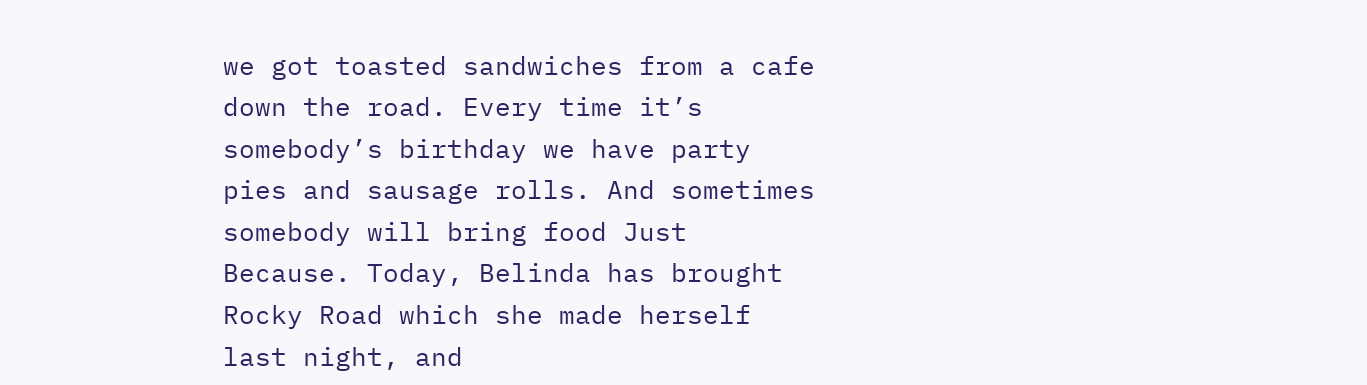we got toasted sandwiches from a cafe down the road. Every time it’s somebody’s birthday we have party pies and sausage rolls. And sometimes somebody will bring food Just Because. Today, Belinda has brought Rocky Road which she made herself last night, and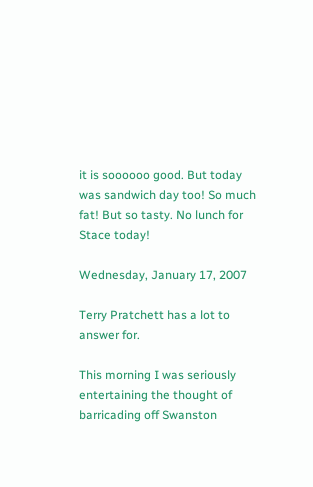it is soooooo good. But today was sandwich day too! So much fat! But so tasty. No lunch for Stace today!

Wednesday, January 17, 2007

Terry Pratchett has a lot to answer for.

This morning I was seriously entertaining the thought of barricading off Swanston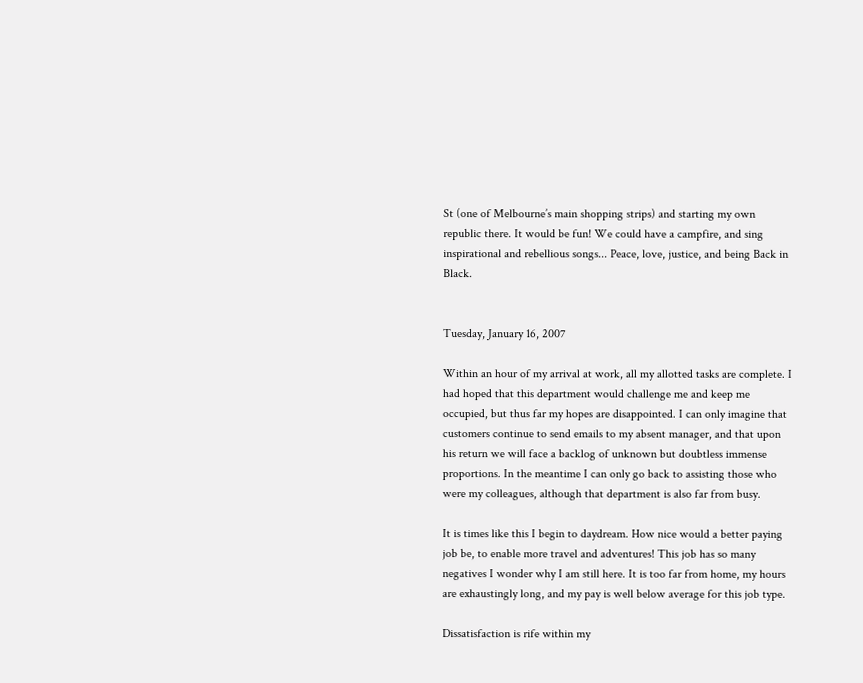St (one of Melbourne’s main shopping strips) and starting my own republic there. It would be fun! We could have a campfire, and sing inspirational and rebellious songs... Peace, love, justice, and being Back in Black.


Tuesday, January 16, 2007

Within an hour of my arrival at work, all my allotted tasks are complete. I had hoped that this department would challenge me and keep me occupied, but thus far my hopes are disappointed. I can only imagine that customers continue to send emails to my absent manager, and that upon his return we will face a backlog of unknown but doubtless immense proportions. In the meantime I can only go back to assisting those who were my colleagues, although that department is also far from busy.

It is times like this I begin to daydream. How nice would a better paying job be, to enable more travel and adventures! This job has so many negatives I wonder why I am still here. It is too far from home, my hours are exhaustingly long, and my pay is well below average for this job type.

Dissatisfaction is rife within my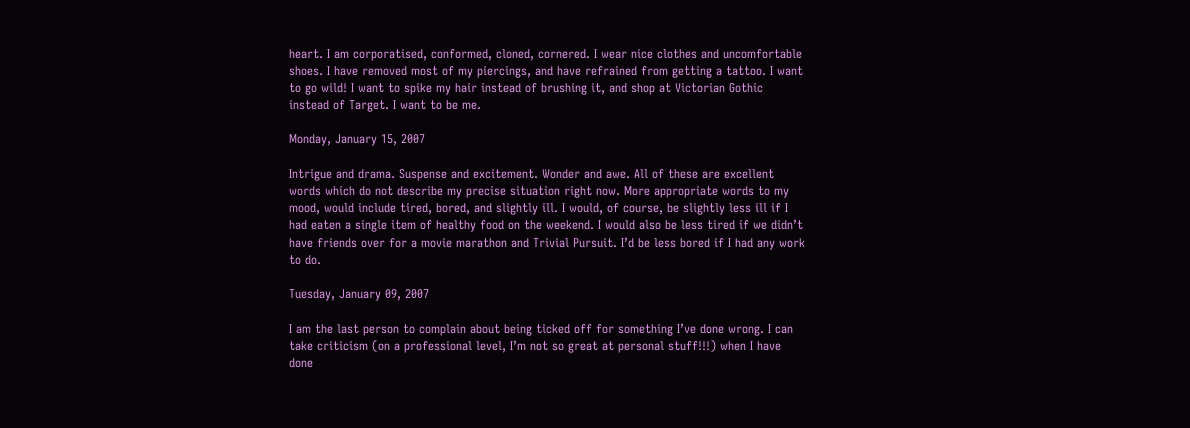heart. I am corporatised, conformed, cloned, cornered. I wear nice clothes and uncomfortable shoes. I have removed most of my piercings, and have refrained from getting a tattoo. I want to go wild! I want to spike my hair instead of brushing it, and shop at Victorian Gothic instead of Target. I want to be me.

Monday, January 15, 2007

Intrigue and drama. Suspense and excitement. Wonder and awe. All of these are excellent words which do not describe my precise situation right now. More appropriate words to my mood, would include tired, bored, and slightly ill. I would, of course, be slightly less ill if I had eaten a single item of healthy food on the weekend. I would also be less tired if we didn’t have friends over for a movie marathon and Trivial Pursuit. I’d be less bored if I had any work to do.

Tuesday, January 09, 2007

I am the last person to complain about being ticked off for something I’ve done wrong. I can take criticism (on a professional level, I’m not so great at personal stuff!!!) when I have done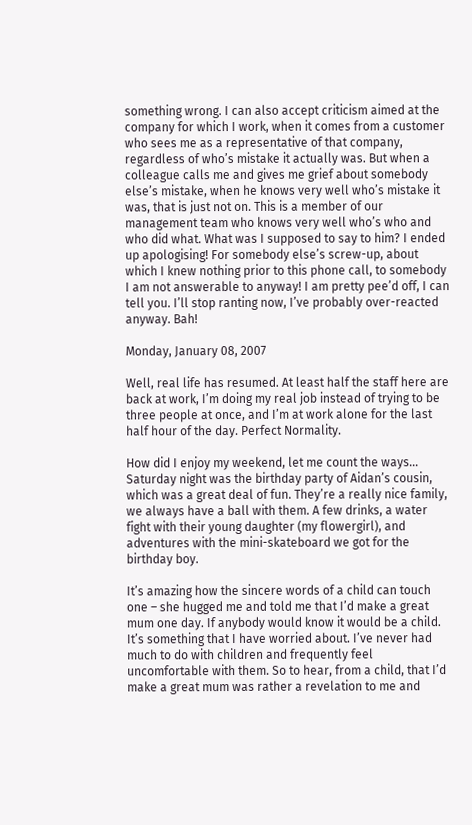something wrong. I can also accept criticism aimed at the company for which I work, when it comes from a customer who sees me as a representative of that company, regardless of who’s mistake it actually was. But when a colleague calls me and gives me grief about somebody else’s mistake, when he knows very well who’s mistake it was, that is just not on. This is a member of our management team who knows very well who’s who and who did what. What was I supposed to say to him? I ended up apologising! For somebody else’s screw-up, about which I knew nothing prior to this phone call, to somebody I am not answerable to anyway! I am pretty pee’d off, I can tell you. I’ll stop ranting now, I’ve probably over-reacted anyway. Bah!

Monday, January 08, 2007

Well, real life has resumed. At least half the staff here are back at work, I’m doing my real job instead of trying to be three people at once, and I’m at work alone for the last half hour of the day. Perfect Normality.

How did I enjoy my weekend, let me count the ways... Saturday night was the birthday party of Aidan’s cousin, which was a great deal of fun. They’re a really nice family, we always have a ball with them. A few drinks, a water fight with their young daughter (my flowergirl), and adventures with the mini-skateboard we got for the birthday boy.

It’s amazing how the sincere words of a child can touch one – she hugged me and told me that I’d make a great mum one day. If anybody would know it would be a child. It’s something that I have worried about. I’ve never had much to do with children and frequently feel uncomfortable with them. So to hear, from a child, that I’d make a great mum was rather a revelation to me and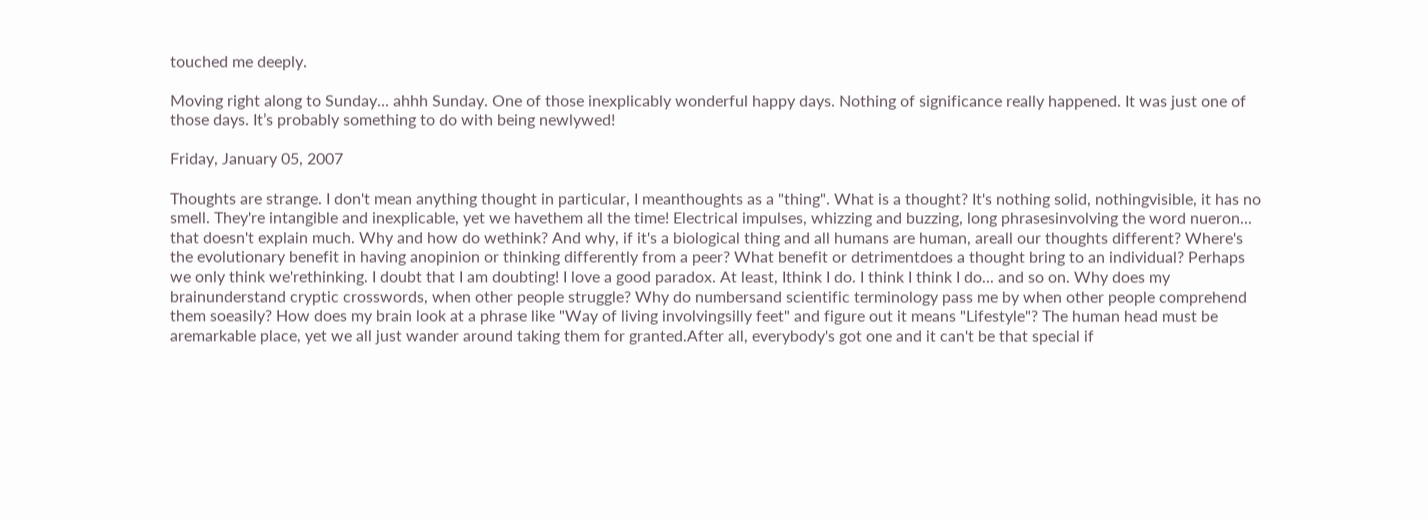touched me deeply.

Moving right along to Sunday... ahhh Sunday. One of those inexplicably wonderful happy days. Nothing of significance really happened. It was just one of those days. It’s probably something to do with being newlywed!

Friday, January 05, 2007

Thoughts are strange. I don't mean anything thought in particular, I meanthoughts as a "thing". What is a thought? It's nothing solid, nothingvisible, it has no smell. They're intangible and inexplicable, yet we havethem all the time! Electrical impulses, whizzing and buzzing, long phrasesinvolving the word nueron... that doesn't explain much. Why and how do wethink? And why, if it's a biological thing and all humans are human, areall our thoughts different? Where's the evolutionary benefit in having anopinion or thinking differently from a peer? What benefit or detrimentdoes a thought bring to an individual? Perhaps we only think we'rethinking. I doubt that I am doubting! I love a good paradox. At least, Ithink I do. I think I think I do... and so on. Why does my brainunderstand cryptic crosswords, when other people struggle? Why do numbersand scientific terminology pass me by when other people comprehend them soeasily? How does my brain look at a phrase like "Way of living involvingsilly feet" and figure out it means "Lifestyle"? The human head must be aremarkable place, yet we all just wander around taking them for granted.After all, everybody's got one and it can't be that special if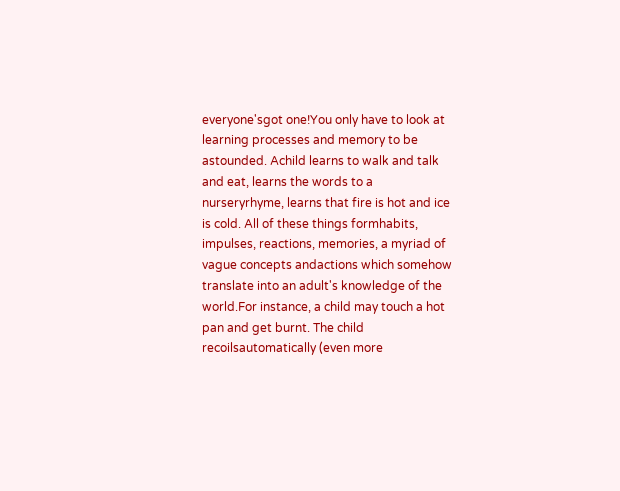everyone'sgot one!You only have to look at learning processes and memory to be astounded. Achild learns to walk and talk and eat, learns the words to a nurseryrhyme, learns that fire is hot and ice is cold. All of these things formhabits, impulses, reactions, memories, a myriad of vague concepts andactions which somehow translate into an adult's knowledge of the world.For instance, a child may touch a hot pan and get burnt. The child recoilsautomatically (even more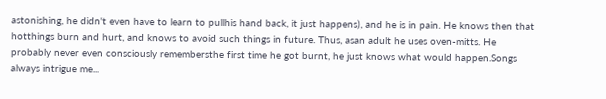astonishing, he didn't even have to learn to pullhis hand back, it just happens), and he is in pain. He knows then that hotthings burn and hurt, and knows to avoid such things in future. Thus, asan adult he uses oven-mitts. He probably never even consciously remembersthe first time he got burnt, he just knows what would happen.Songs always intrigue me...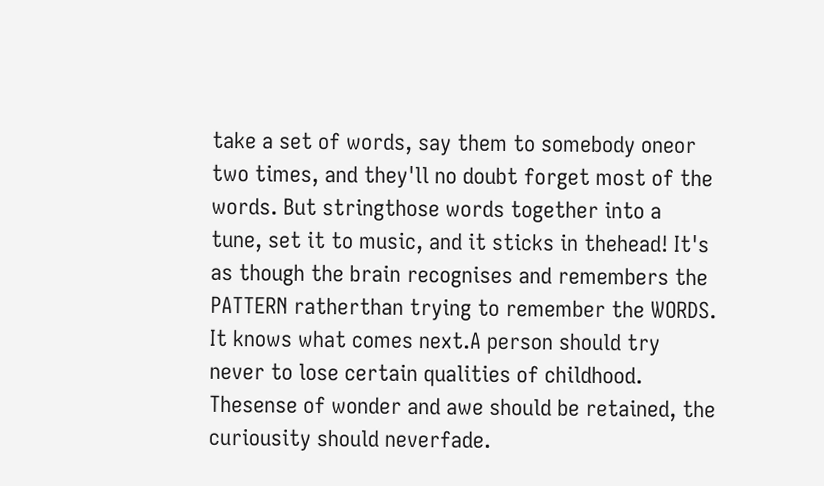take a set of words, say them to somebody oneor two times, and they'll no doubt forget most of the words. But stringthose words together into a tune, set it to music, and it sticks in thehead! It's as though the brain recognises and remembers the PATTERN ratherthan trying to remember the WORDS. It knows what comes next.A person should try never to lose certain qualities of childhood. Thesense of wonder and awe should be retained, the curiousity should neverfade.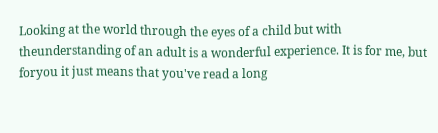Looking at the world through the eyes of a child but with theunderstanding of an adult is a wonderful experience. It is for me, but foryou it just means that you've read a long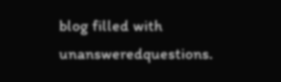blog filled with unansweredquestions.